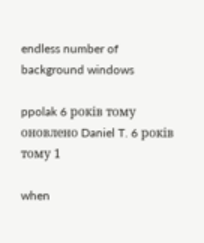endless number of background windows

ppolak 6 років тому оновлено Daniel T. 6 років тому 1

when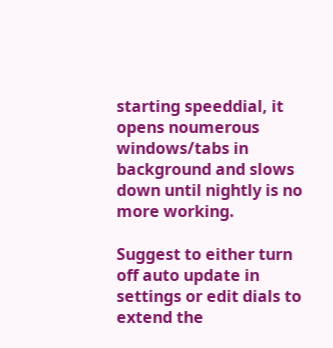starting speeddial, it opens noumerous windows/tabs in background and slows down until nightly is no more working.

Suggest to either turn off auto update in settings or edit dials to extend the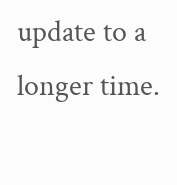update to a longer time.